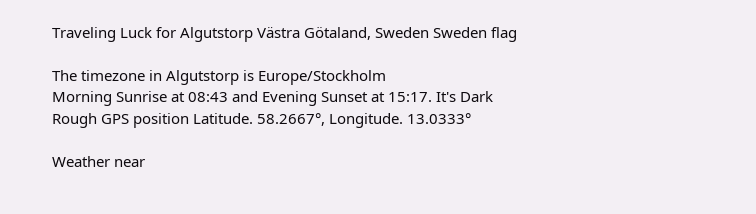Traveling Luck for Algutstorp Västra Götaland, Sweden Sweden flag

The timezone in Algutstorp is Europe/Stockholm
Morning Sunrise at 08:43 and Evening Sunset at 15:17. It's Dark
Rough GPS position Latitude. 58.2667°, Longitude. 13.0333°

Weather near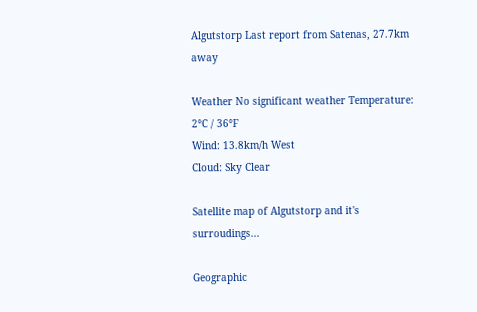Algutstorp Last report from Satenas, 27.7km away

Weather No significant weather Temperature: 2°C / 36°F
Wind: 13.8km/h West
Cloud: Sky Clear

Satellite map of Algutstorp and it's surroudings...

Geographic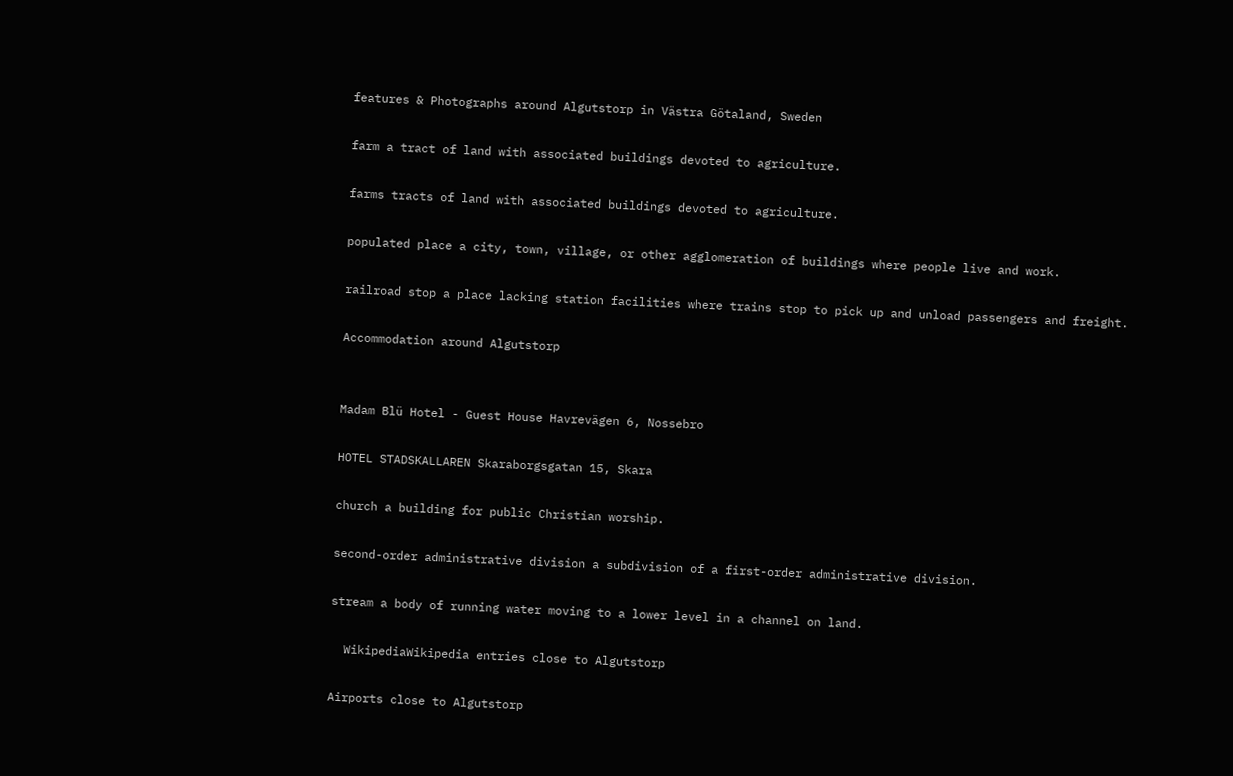features & Photographs around Algutstorp in Västra Götaland, Sweden

farm a tract of land with associated buildings devoted to agriculture.

farms tracts of land with associated buildings devoted to agriculture.

populated place a city, town, village, or other agglomeration of buildings where people live and work.

railroad stop a place lacking station facilities where trains stop to pick up and unload passengers and freight.

Accommodation around Algutstorp


Madam Blü Hotel - Guest House Havrevägen 6, Nossebro

HOTEL STADSKALLAREN Skaraborgsgatan 15, Skara

church a building for public Christian worship.

second-order administrative division a subdivision of a first-order administrative division.

stream a body of running water moving to a lower level in a channel on land.

  WikipediaWikipedia entries close to Algutstorp

Airports close to Algutstorp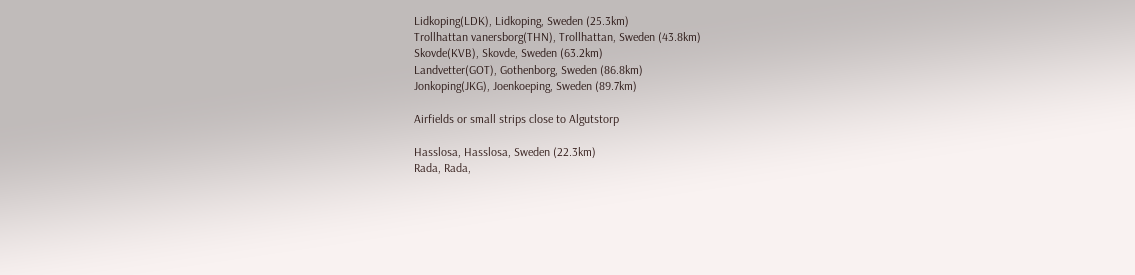Lidkoping(LDK), Lidkoping, Sweden (25.3km)
Trollhattan vanersborg(THN), Trollhattan, Sweden (43.8km)
Skovde(KVB), Skovde, Sweden (63.2km)
Landvetter(GOT), Gothenborg, Sweden (86.8km)
Jonkoping(JKG), Joenkoeping, Sweden (89.7km)

Airfields or small strips close to Algutstorp

Hasslosa, Hasslosa, Sweden (22.3km)
Rada, Rada,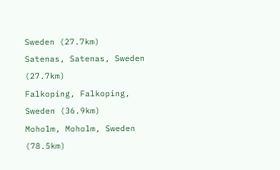Sweden (27.7km)
Satenas, Satenas, Sweden (27.7km)
Falkoping, Falkoping, Sweden (36.9km)
Moholm, Moholm, Sweden (78.5km)